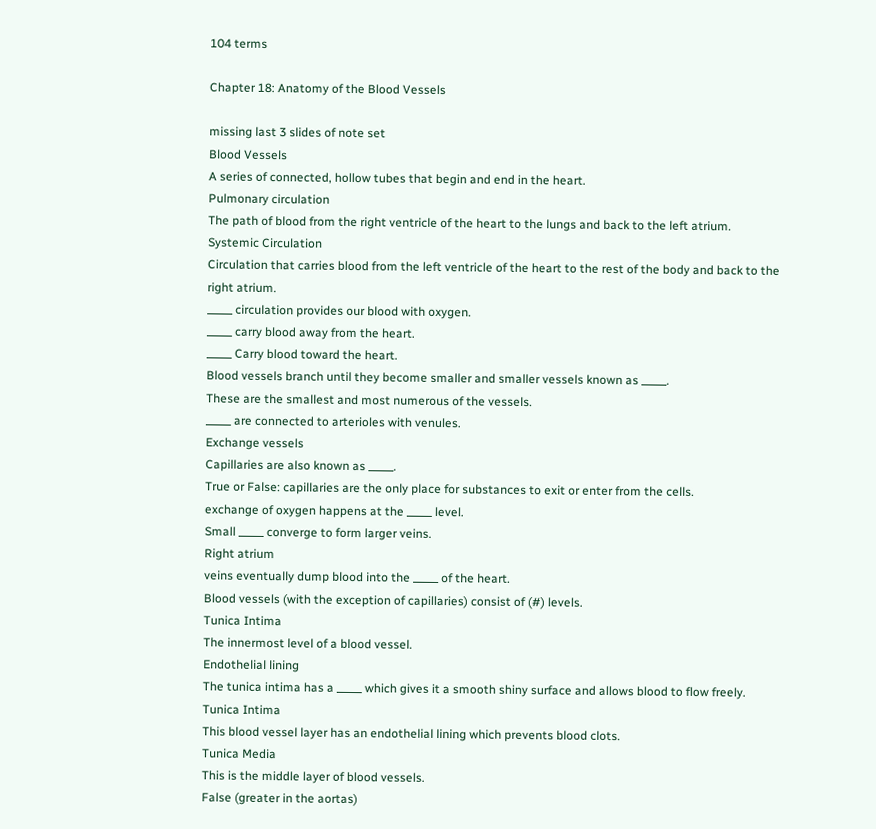104 terms

Chapter 18: Anatomy of the Blood Vessels

missing last 3 slides of note set
Blood Vessels
A series of connected, hollow tubes that begin and end in the heart.
Pulmonary circulation
The path of blood from the right ventricle of the heart to the lungs and back to the left atrium.
Systemic Circulation
Circulation that carries blood from the left ventricle of the heart to the rest of the body and back to the right atrium.
_____ circulation provides our blood with oxygen.
_____ carry blood away from the heart.
_____ Carry blood toward the heart.
Blood vessels branch until they become smaller and smaller vessels known as _____.
These are the smallest and most numerous of the vessels.
_____ are connected to arterioles with venules.
Exchange vessels
Capillaries are also known as _____.
True or False: capillaries are the only place for substances to exit or enter from the cells.
exchange of oxygen happens at the _____ level.
Small _____ converge to form larger veins.
Right atrium
veins eventually dump blood into the _____ of the heart.
Blood vessels (with the exception of capillaries) consist of (#) levels.
Tunica Intima
The innermost level of a blood vessel.
Endothelial lining
The tunica intima has a _____ which gives it a smooth shiny surface and allows blood to flow freely.
Tunica Intima
This blood vessel layer has an endothelial lining which prevents blood clots.
Tunica Media
This is the middle layer of blood vessels.
False (greater in the aortas)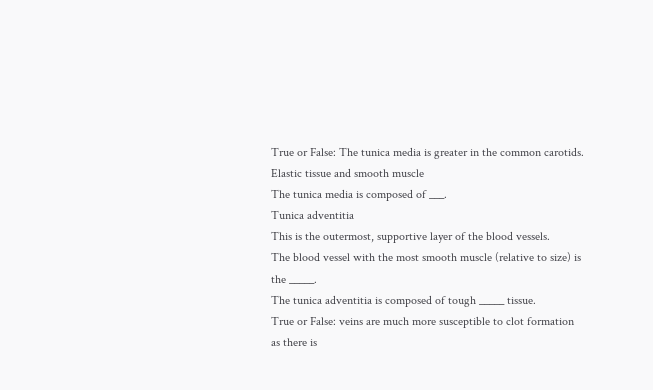True or False: The tunica media is greater in the common carotids.
Elastic tissue and smooth muscle
The tunica media is composed of ___.
Tunica adventitia
This is the outermost, supportive layer of the blood vessels.
The blood vessel with the most smooth muscle (relative to size) is the _____.
The tunica adventitia is composed of tough _____ tissue.
True or False: veins are much more susceptible to clot formation as there is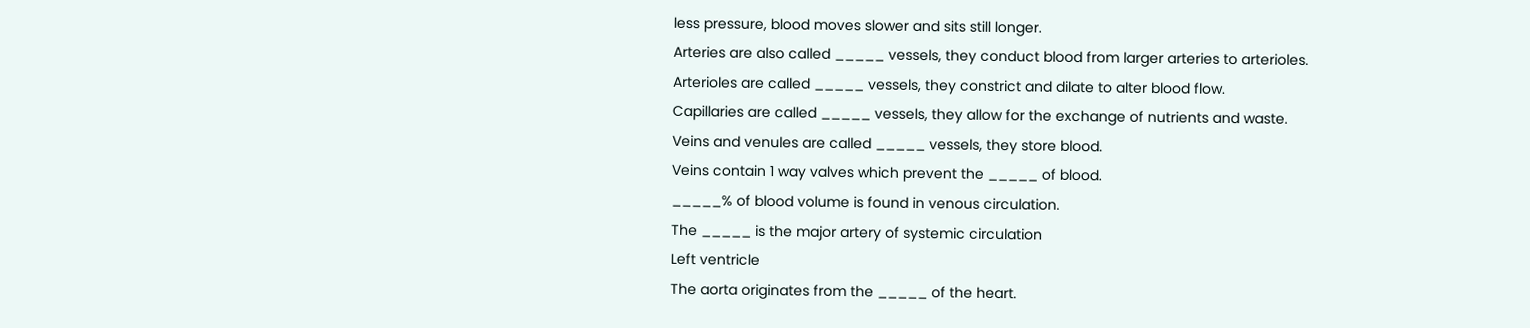less pressure, blood moves slower and sits still longer.
Arteries are also called _____ vessels, they conduct blood from larger arteries to arterioles.
Arterioles are called _____ vessels, they constrict and dilate to alter blood flow.
Capillaries are called _____ vessels, they allow for the exchange of nutrients and waste.
Veins and venules are called _____ vessels, they store blood.
Veins contain 1 way valves which prevent the _____ of blood.
_____% of blood volume is found in venous circulation.
The _____ is the major artery of systemic circulation
Left ventricle
The aorta originates from the _____ of the heart.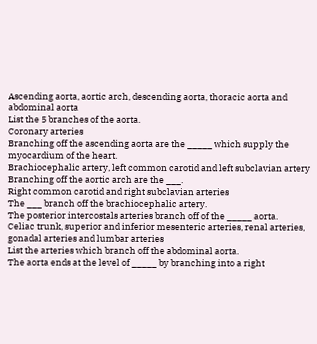Ascending aorta, aortic arch, descending aorta, thoracic aorta and abdominal aorta
List the 5 branches of the aorta.
Coronary arteries
Branching off the ascending aorta are the _____ which supply the myocardium of the heart.
Brachiocephalic artery, left common carotid and left subclavian artery
Branching off the aortic arch are the ___.
Right common carotid and right subclavian arteries
The ___ branch off the brachiocephalic artery.
The posterior intercostals arteries branch off of the _____ aorta.
Celiac trunk, superior and inferior mesenteric arteries, renal arteries, gonadal arteries and lumbar arteries
List the arteries which branch off the abdominal aorta.
The aorta ends at the level of _____ by branching into a right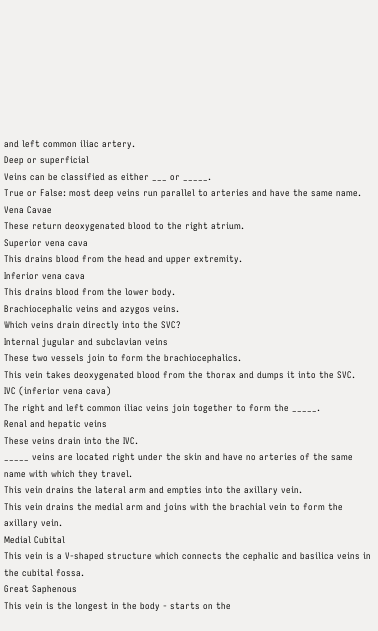and left common iliac artery.
Deep or superficial
Veins can be classified as either ___ or _____.
True or False: most deep veins run parallel to arteries and have the same name.
Vena Cavae
These return deoxygenated blood to the right atrium.
Superior vena cava
This drains blood from the head and upper extremity.
Inferior vena cava
This drains blood from the lower body.
Brachiocephalic veins and azygos veins.
Which veins drain directly into the SVC?
Internal jugular and subclavian veins
These two vessels join to form the brachiocephalics.
This vein takes deoxygenated blood from the thorax and dumps it into the SVC.
IVC (inferior vena cava)
The right and left common iliac veins join together to form the _____.
Renal and hepatic veins
These veins drain into the IVC.
_____ veins are located right under the skin and have no arteries of the same name with which they travel.
This vein drains the lateral arm and empties into the axillary vein.
This vein drains the medial arm and joins with the brachial vein to form the axillary vein.
Medial Cubital
This vein is a V-shaped structure which connects the cephalic and basilica veins in the cubital fossa.
Great Saphenous
This vein is the longest in the body - starts on the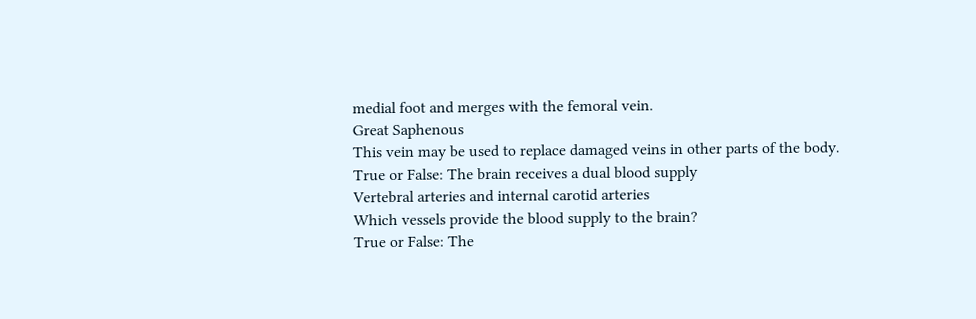medial foot and merges with the femoral vein.
Great Saphenous
This vein may be used to replace damaged veins in other parts of the body.
True or False: The brain receives a dual blood supply
Vertebral arteries and internal carotid arteries
Which vessels provide the blood supply to the brain?
True or False: The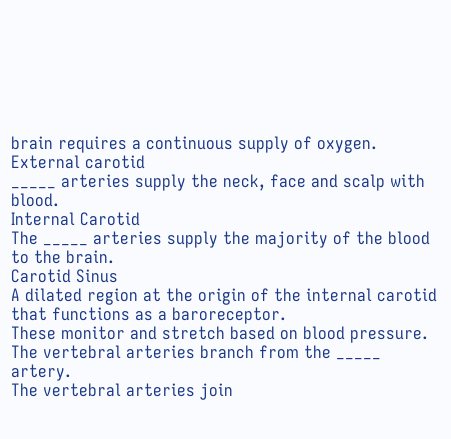brain requires a continuous supply of oxygen.
External carotid
_____ arteries supply the neck, face and scalp with blood.
Internal Carotid
The _____ arteries supply the majority of the blood to the brain.
Carotid Sinus
A dilated region at the origin of the internal carotid that functions as a baroreceptor.
These monitor and stretch based on blood pressure.
The vertebral arteries branch from the _____ artery.
The vertebral arteries join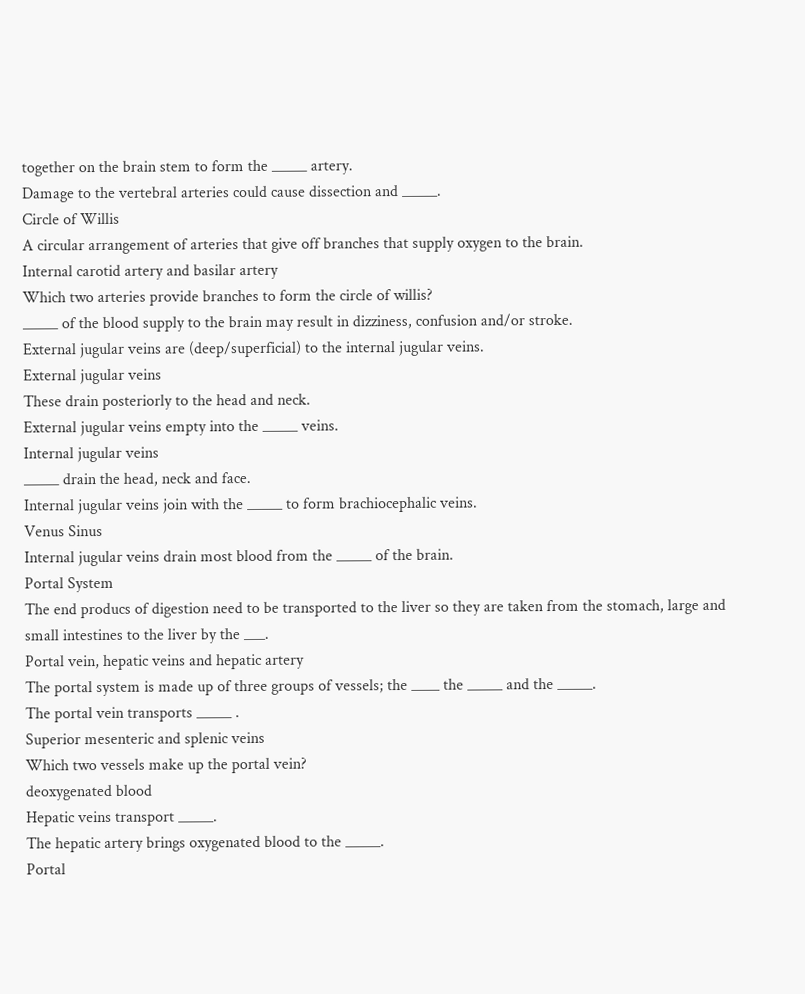together on the brain stem to form the _____ artery.
Damage to the vertebral arteries could cause dissection and _____.
Circle of Willis
A circular arrangement of arteries that give off branches that supply oxygen to the brain.
Internal carotid artery and basilar artery
Which two arteries provide branches to form the circle of willis?
_____ of the blood supply to the brain may result in dizziness, confusion and/or stroke.
External jugular veins are (deep/superficial) to the internal jugular veins.
External jugular veins
These drain posteriorly to the head and neck.
External jugular veins empty into the _____ veins.
Internal jugular veins
_____ drain the head, neck and face.
Internal jugular veins join with the _____ to form brachiocephalic veins.
Venus Sinus
Internal jugular veins drain most blood from the _____ of the brain.
Portal System
The end producs of digestion need to be transported to the liver so they are taken from the stomach, large and small intestines to the liver by the ___.
Portal vein, hepatic veins and hepatic artery
The portal system is made up of three groups of vessels; the ____ the _____ and the _____.
The portal vein transports _____ .
Superior mesenteric and splenic veins
Which two vessels make up the portal vein?
deoxygenated blood
Hepatic veins transport _____.
The hepatic artery brings oxygenated blood to the _____.
Portal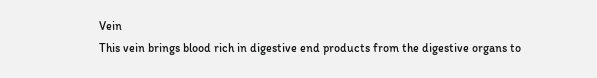Vein
This vein brings blood rich in digestive end products from the digestive organs to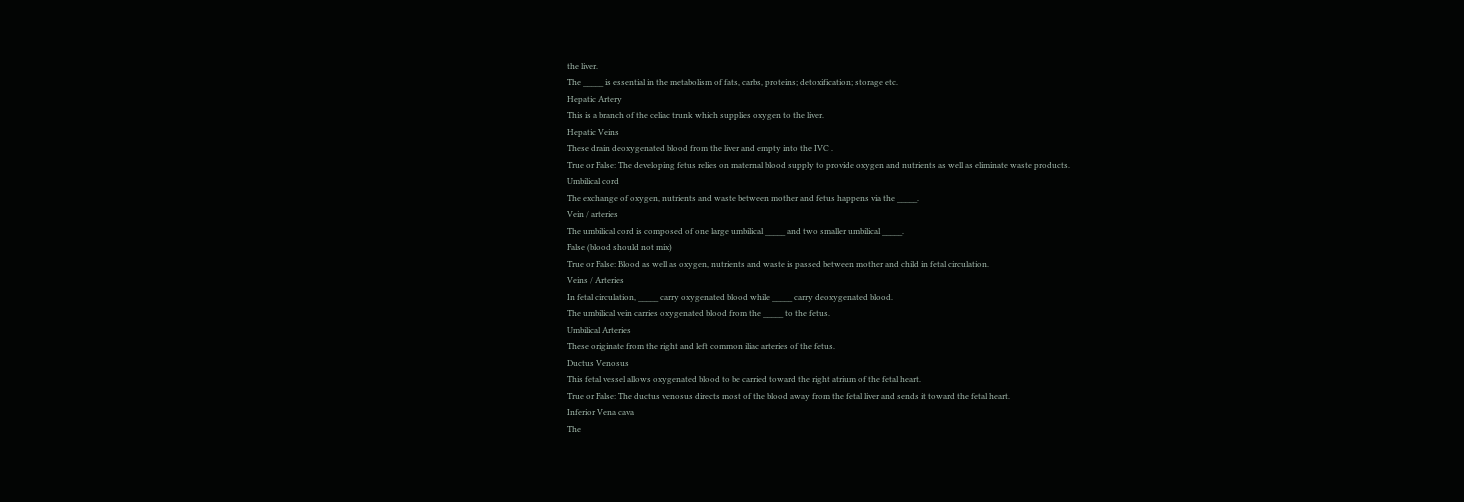the liver.
The _____ is essential in the metabolism of fats, carbs, proteins; detoxification; storage etc.
Hepatic Artery
This is a branch of the celiac trunk which supplies oxygen to the liver.
Hepatic Veins
These drain deoxygenated blood from the liver and empty into the IVC .
True or False: The developing fetus relies on maternal blood supply to provide oxygen and nutrients as well as eliminate waste products.
Umbilical cord
The exchange of oxygen, nutrients and waste between mother and fetus happens via the _____.
Vein / arteries
The umbilical cord is composed of one large umbilical _____ and two smaller umbilical _____.
False (blood should not mix)
True or False: Blood as well as oxygen, nutrients and waste is passed between mother and child in fetal circulation.
Veins / Arteries
In fetal circulation, _____ carry oxygenated blood while _____ carry deoxygenated blood.
The umbilical vein carries oxygenated blood from the _____ to the fetus.
Umbilical Arteries
These originate from the right and left common iliac arteries of the fetus.
Ductus Venosus
This fetal vessel allows oxygenated blood to be carried toward the right atrium of the fetal heart.
True or False: The ductus venosus directs most of the blood away from the fetal liver and sends it toward the fetal heart.
Inferior Vena cava
The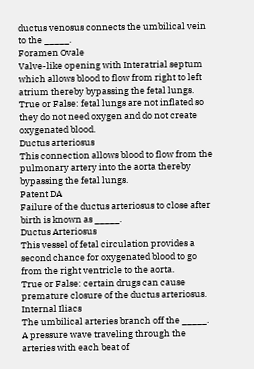ductus venosus connects the umbilical vein to the _____.
Foramen Ovale
Valve-like opening with Interatrial septum which allows blood to flow from right to left atrium thereby bypassing the fetal lungs.
True or False: fetal lungs are not inflated so they do not need oxygen and do not create oxygenated blood.
Ductus arteriosus
This connection allows blood to flow from the pulmonary artery into the aorta thereby bypassing the fetal lungs.
Patent DA
Failure of the ductus arteriosus to close after birth is known as _____.
Ductus Arteriosus
This vessel of fetal circulation provides a second chance for oxygenated blood to go from the right ventricle to the aorta.
True or False: certain drugs can cause premature closure of the ductus arteriosus.
Internal Iliacs
The umbilical arteries branch off the _____.
A pressure wave traveling through the arteries with each beat of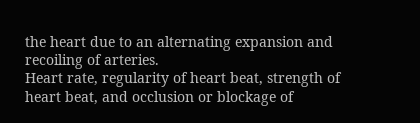the heart due to an alternating expansion and recoiling of arteries.
Heart rate, regularity of heart beat, strength of heart beat, and occlusion or blockage of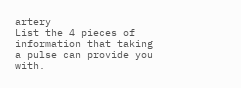artery
List the 4 pieces of information that taking a pulse can provide you with.